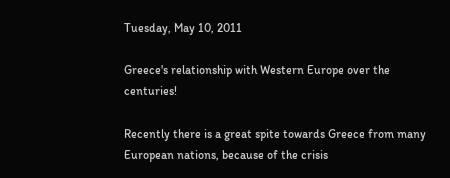Tuesday, May 10, 2011

Greece's relationship with Western Europe over the centuries!

Recently there is a great spite towards Greece from many European nations, because of the crisis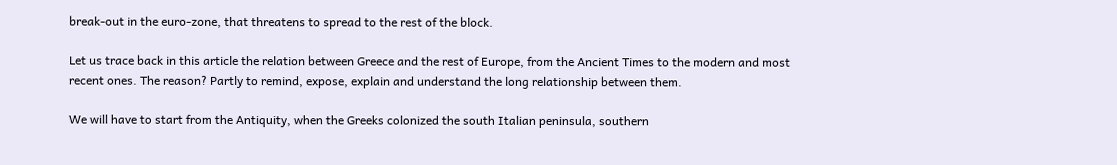break-out in the euro-zone, that threatens to spread to the rest of the block.

Let us trace back in this article the relation between Greece and the rest of Europe, from the Ancient Times to the modern and most recent ones. The reason? Partly to remind, expose, explain and understand the long relationship between them.

We will have to start from the Antiquity, when the Greeks colonized the south Italian peninsula, southern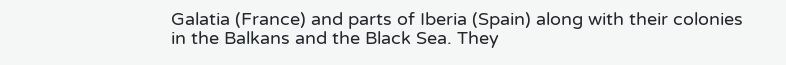Galatia (France) and parts of Iberia (Spain) along with their colonies in the Balkans and the Black Sea. They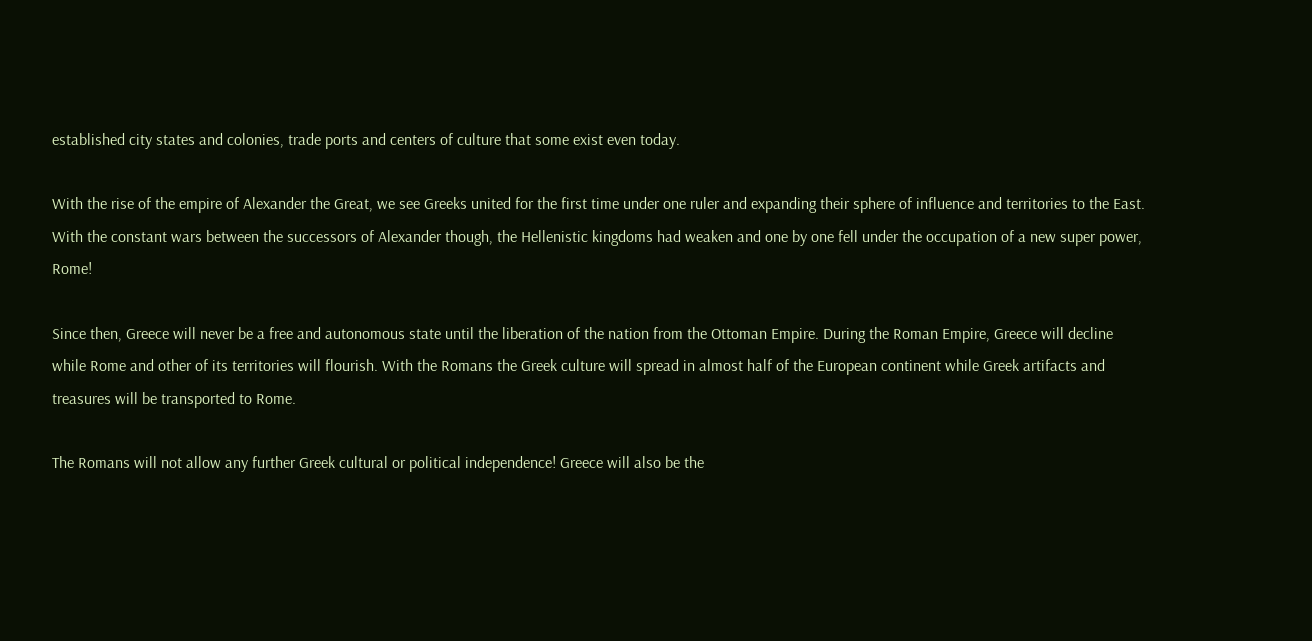established city states and colonies, trade ports and centers of culture that some exist even today.

With the rise of the empire of Alexander the Great, we see Greeks united for the first time under one ruler and expanding their sphere of influence and territories to the East. With the constant wars between the successors of Alexander though, the Hellenistic kingdoms had weaken and one by one fell under the occupation of a new super power, Rome!

Since then, Greece will never be a free and autonomous state until the liberation of the nation from the Ottoman Empire. During the Roman Empire, Greece will decline while Rome and other of its territories will flourish. With the Romans the Greek culture will spread in almost half of the European continent while Greek artifacts and treasures will be transported to Rome.

The Romans will not allow any further Greek cultural or political independence! Greece will also be the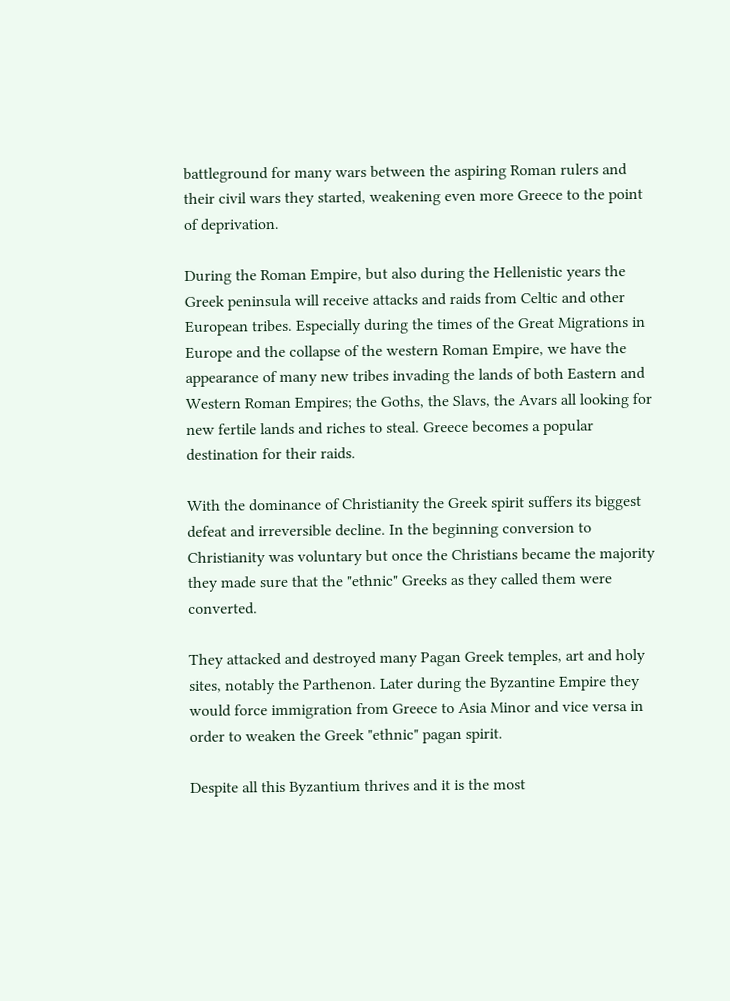battleground for many wars between the aspiring Roman rulers and their civil wars they started, weakening even more Greece to the point of deprivation.

During the Roman Empire, but also during the Hellenistic years the Greek peninsula will receive attacks and raids from Celtic and other European tribes. Especially during the times of the Great Migrations in Europe and the collapse of the western Roman Empire, we have the appearance of many new tribes invading the lands of both Eastern and Western Roman Empires; the Goths, the Slavs, the Avars all looking for new fertile lands and riches to steal. Greece becomes a popular destination for their raids.

With the dominance of Christianity the Greek spirit suffers its biggest defeat and irreversible decline. In the beginning conversion to Christianity was voluntary but once the Christians became the majority they made sure that the "ethnic" Greeks as they called them were converted.

They attacked and destroyed many Pagan Greek temples, art and holy sites, notably the Parthenon. Later during the Byzantine Empire they would force immigration from Greece to Asia Minor and vice versa in order to weaken the Greek "ethnic" pagan spirit.

Despite all this Byzantium thrives and it is the most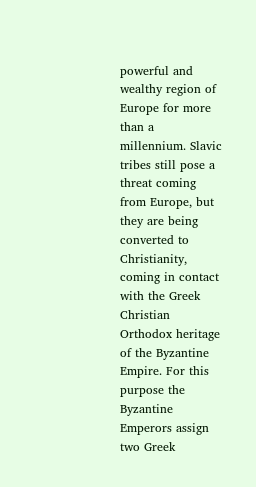powerful and wealthy region of Europe for more than a millennium. Slavic tribes still pose a threat coming from Europe, but they are being converted to Christianity, coming in contact with the Greek Christian Orthodox heritage of the Byzantine Empire. For this purpose the Byzantine Emperors assign two Greek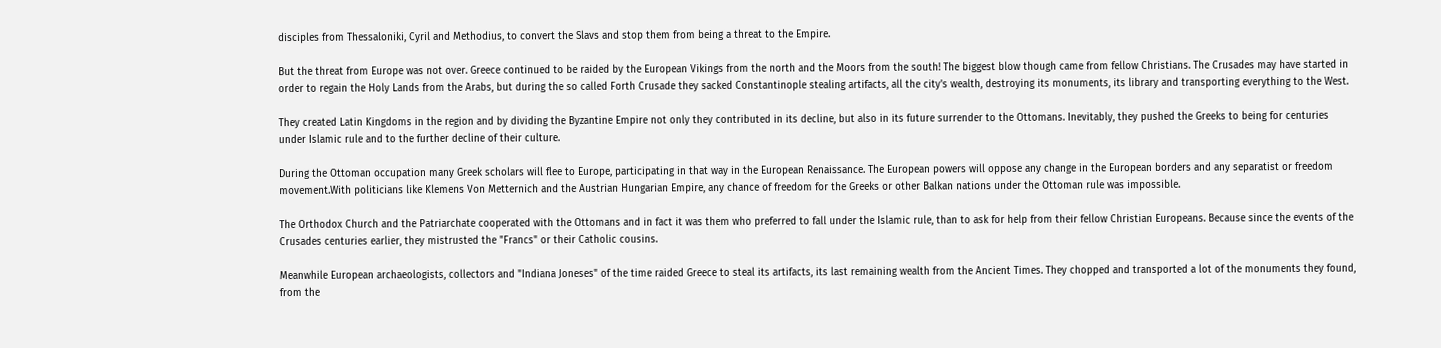disciples from Thessaloniki, Cyril and Methodius, to convert the Slavs and stop them from being a threat to the Empire.

But the threat from Europe was not over. Greece continued to be raided by the European Vikings from the north and the Moors from the south! The biggest blow though came from fellow Christians. The Crusades may have started in order to regain the Holy Lands from the Arabs, but during the so called Forth Crusade they sacked Constantinople stealing artifacts, all the city's wealth, destroying its monuments, its library and transporting everything to the West.

They created Latin Kingdoms in the region and by dividing the Byzantine Empire not only they contributed in its decline, but also in its future surrender to the Ottomans. Inevitably, they pushed the Greeks to being for centuries under Islamic rule and to the further decline of their culture.

During the Ottoman occupation many Greek scholars will flee to Europe, participating in that way in the European Renaissance. The European powers will oppose any change in the European borders and any separatist or freedom movement.With politicians like Klemens Von Metternich and the Austrian Hungarian Empire, any chance of freedom for the Greeks or other Balkan nations under the Ottoman rule was impossible.

The Orthodox Church and the Patriarchate cooperated with the Ottomans and in fact it was them who preferred to fall under the Islamic rule, than to ask for help from their fellow Christian Europeans. Because since the events of the Crusades centuries earlier, they mistrusted the "Francs" or their Catholic cousins.

Meanwhile European archaeologists, collectors and "Indiana Joneses" of the time raided Greece to steal its artifacts, its last remaining wealth from the Ancient Times. They chopped and transported a lot of the monuments they found, from the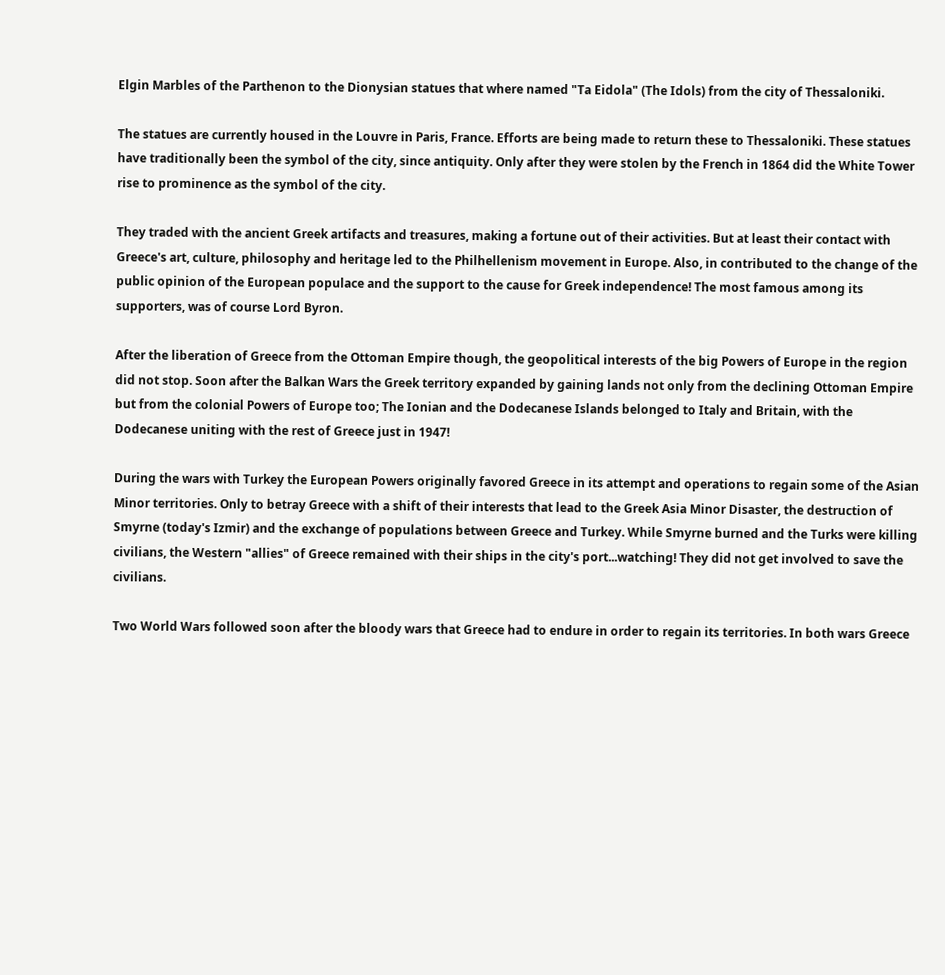Elgin Marbles of the Parthenon to the Dionysian statues that where named "Ta Eidola" (The Idols) from the city of Thessaloniki.

The statues are currently housed in the Louvre in Paris, France. Efforts are being made to return these to Thessaloniki. These statues have traditionally been the symbol of the city, since antiquity. Only after they were stolen by the French in 1864 did the White Tower rise to prominence as the symbol of the city.

They traded with the ancient Greek artifacts and treasures, making a fortune out of their activities. But at least their contact with Greece's art, culture, philosophy and heritage led to the Philhellenism movement in Europe. Also, in contributed to the change of the public opinion of the European populace and the support to the cause for Greek independence! The most famous among its supporters, was of course Lord Byron.

After the liberation of Greece from the Ottoman Empire though, the geopolitical interests of the big Powers of Europe in the region did not stop. Soon after the Balkan Wars the Greek territory expanded by gaining lands not only from the declining Ottoman Empire but from the colonial Powers of Europe too; The Ionian and the Dodecanese Islands belonged to Italy and Britain, with the Dodecanese uniting with the rest of Greece just in 1947!

During the wars with Turkey the European Powers originally favored Greece in its attempt and operations to regain some of the Asian Minor territories. Only to betray Greece with a shift of their interests that lead to the Greek Asia Minor Disaster, the destruction of Smyrne (today's Izmir) and the exchange of populations between Greece and Turkey. While Smyrne burned and the Turks were killing civilians, the Western "allies" of Greece remained with their ships in the city's port...watching! They did not get involved to save the civilians.

Two World Wars followed soon after the bloody wars that Greece had to endure in order to regain its territories. In both wars Greece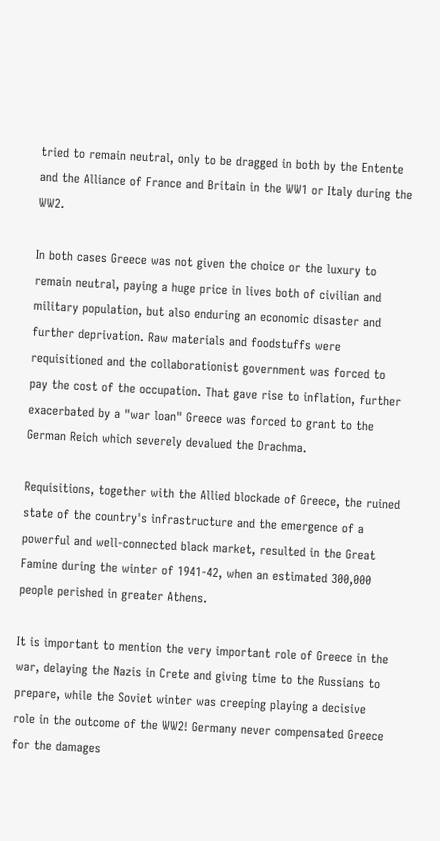tried to remain neutral, only to be dragged in both by the Entente and the Alliance of France and Britain in the WW1 or Italy during the WW2.

In both cases Greece was not given the choice or the luxury to remain neutral, paying a huge price in lives both of civilian and military population, but also enduring an economic disaster and further deprivation. Raw materials and foodstuffs were requisitioned and the collaborationist government was forced to pay the cost of the occupation. That gave rise to inflation, further exacerbated by a "war loan" Greece was forced to grant to the German Reich which severely devalued the Drachma.

Requisitions, together with the Allied blockade of Greece, the ruined state of the country's infrastructure and the emergence of a powerful and well-connected black market, resulted in the Great Famine during the winter of 1941-42, when an estimated 300,000 people perished in greater Athens.

It is important to mention the very important role of Greece in the war, delaying the Nazis in Crete and giving time to the Russians to prepare, while the Soviet winter was creeping playing a decisive role in the outcome of the WW2! Germany never compensated Greece for the damages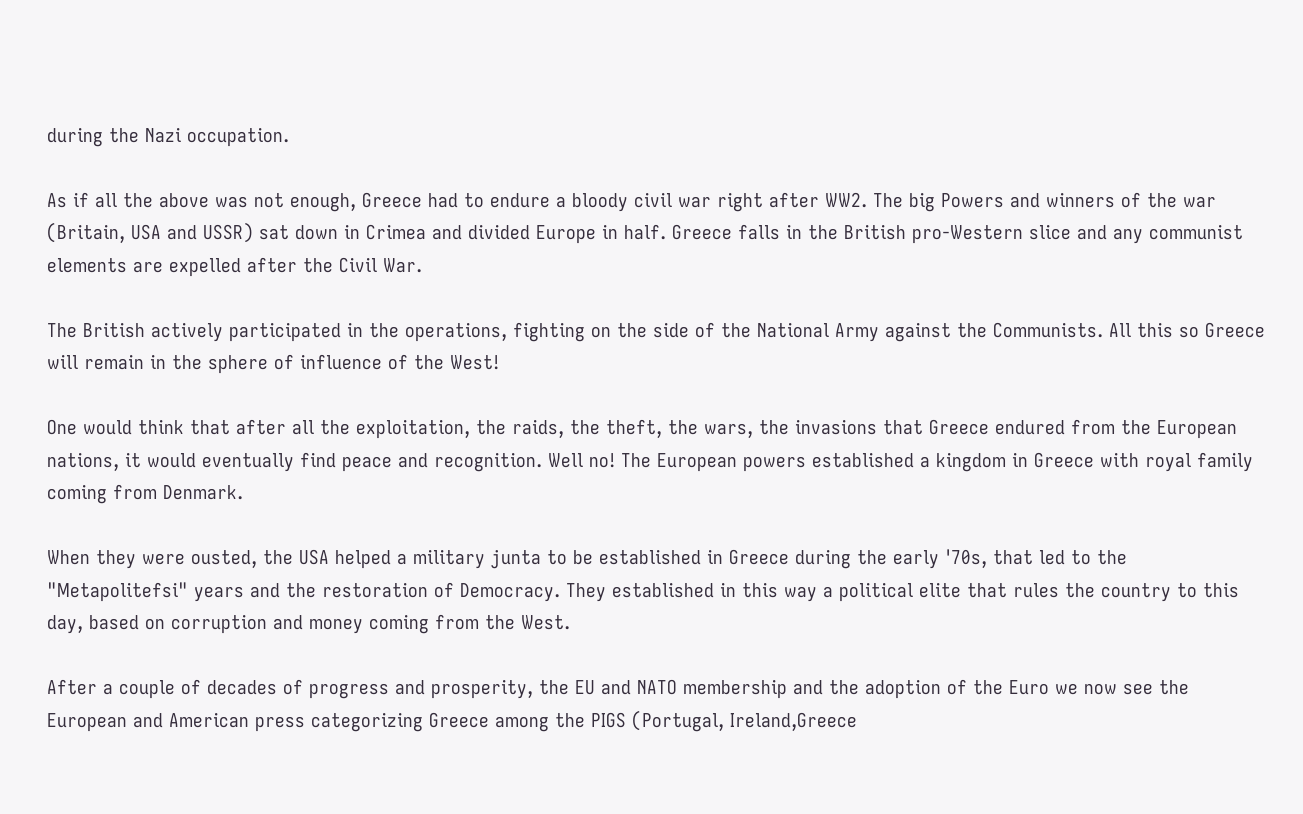during the Nazi occupation.

As if all the above was not enough, Greece had to endure a bloody civil war right after WW2. The big Powers and winners of the war (Britain, USA and USSR) sat down in Crimea and divided Europe in half. Greece falls in the British pro-Western slice and any communist elements are expelled after the Civil War.

The British actively participated in the operations, fighting on the side of the National Army against the Communists. All this so Greece will remain in the sphere of influence of the West!

One would think that after all the exploitation, the raids, the theft, the wars, the invasions that Greece endured from the European nations, it would eventually find peace and recognition. Well no! The European powers established a kingdom in Greece with royal family coming from Denmark.

When they were ousted, the USA helped a military junta to be established in Greece during the early '70s, that led to the "Metapolitefsi" years and the restoration of Democracy. They established in this way a political elite that rules the country to this day, based on corruption and money coming from the West.

After a couple of decades of progress and prosperity, the EU and NATO membership and the adoption of the Euro we now see the European and American press categorizing Greece among the PIGS (Portugal, Ireland,Greece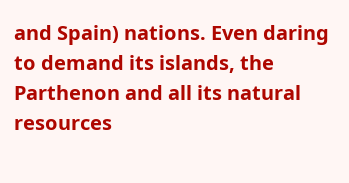and Spain) nations. Even daring to demand its islands, the Parthenon and all its natural resources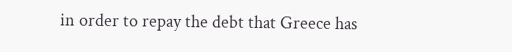in order to repay the debt that Greece has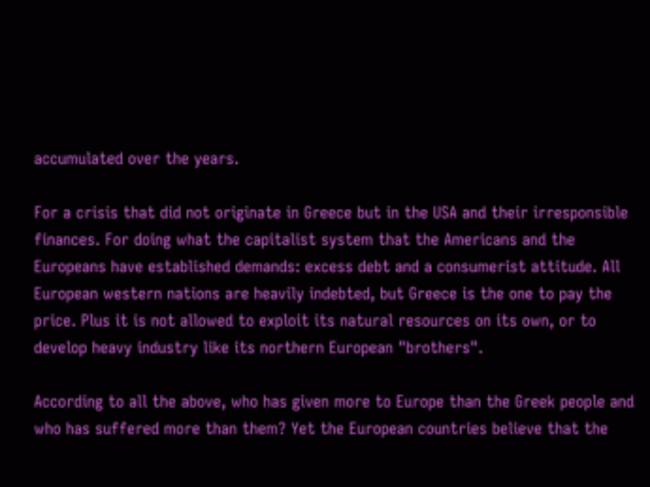accumulated over the years.

For a crisis that did not originate in Greece but in the USA and their irresponsible finances. For doing what the capitalist system that the Americans and the Europeans have established demands: excess debt and a consumerist attitude. All European western nations are heavily indebted, but Greece is the one to pay the price. Plus it is not allowed to exploit its natural resources on its own, or to develop heavy industry like its northern European "brothers".

According to all the above, who has given more to Europe than the Greek people and who has suffered more than them? Yet the European countries believe that the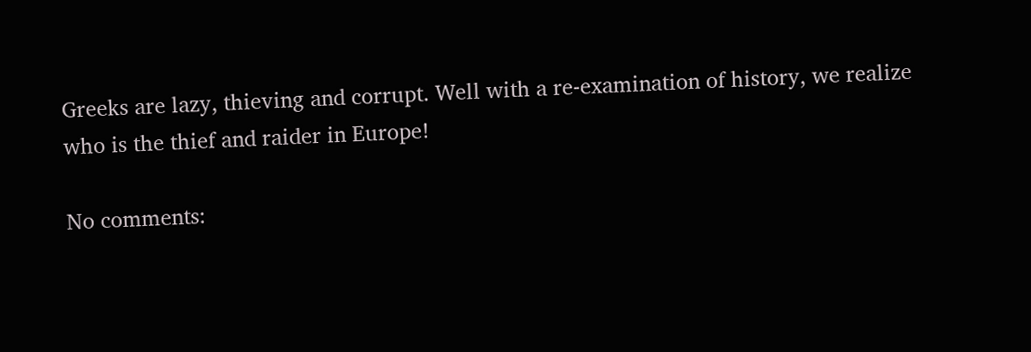Greeks are lazy, thieving and corrupt. Well with a re-examination of history, we realize who is the thief and raider in Europe!

No comments: